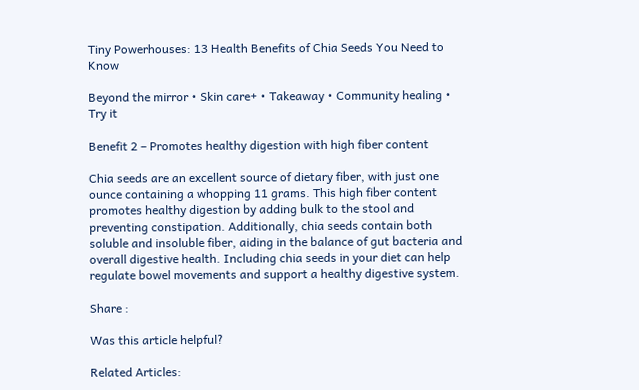Tiny Powerhouses: 13 Health Benefits of Chia Seeds You Need to Know

Beyond the mirror • Skin care+ • Takeaway • Community healing • Try it

Benefit 2 – Promotes healthy digestion with high fiber content

Chia seeds are an excellent source of dietary fiber, with just one ounce containing a whopping 11 grams. This high fiber content promotes healthy digestion by adding bulk to the stool and preventing constipation. Additionally, chia seeds contain both soluble and insoluble fiber, aiding in the balance of gut bacteria and overall digestive health. Including chia seeds in your diet can help regulate bowel movements and support a healthy digestive system.

Share :

Was this article helpful?

Related Articles: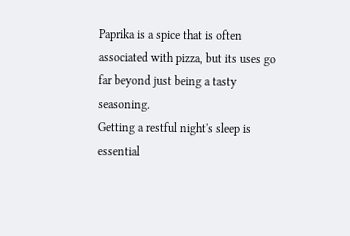Paprika is a spice that is often associated with pizza, but its uses go far beyond just being a tasty seasoning.
Getting a restful night's sleep is essential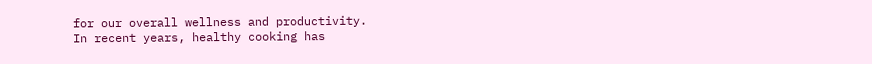for our overall wellness and productivity.
In recent years, healthy cooking has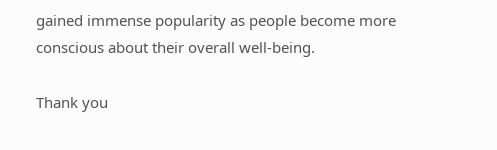gained immense popularity as people become more conscious about their overall well-being.

Thank you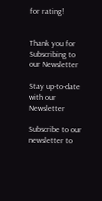for rating!


Thank you for Subscribing to our Newsletter

Stay up-to-date with our Newsletter

Subscribe to our newsletter to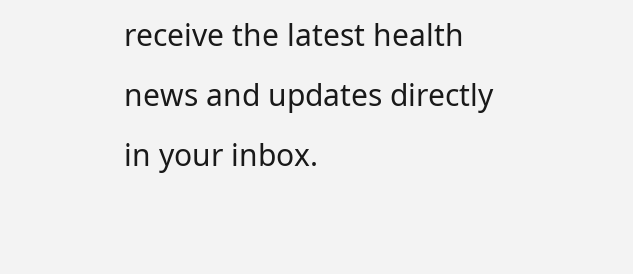receive the latest health news and updates directly in your inbox.